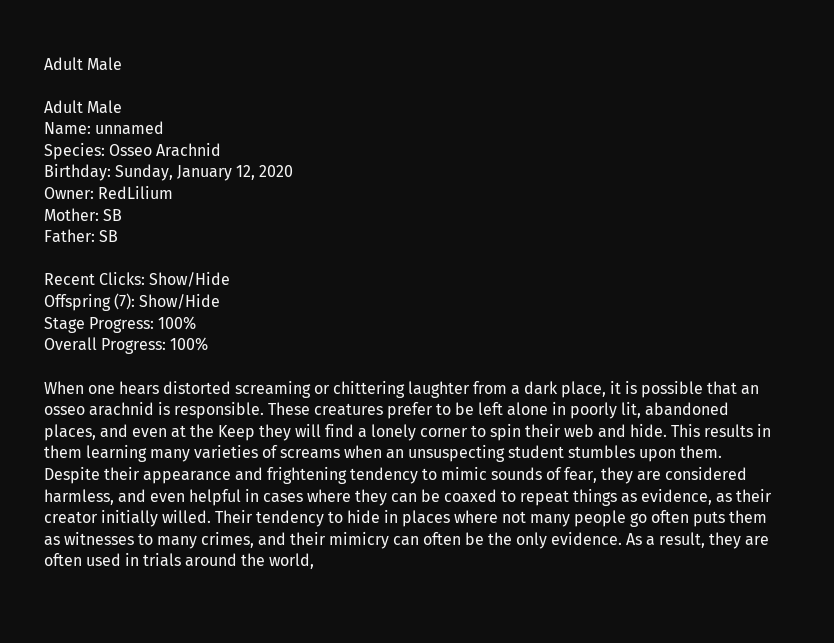Adult Male

Adult Male
Name: unnamed
Species: Osseo Arachnid
Birthday: Sunday, January 12, 2020
Owner: RedLilium
Mother: SB
Father: SB

Recent Clicks: Show/Hide
Offspring (7): Show/Hide
Stage Progress: 100%
Overall Progress: 100%

When one hears distorted screaming or chittering laughter from a dark place, it is possible that an osseo arachnid is responsible. These creatures prefer to be left alone in poorly lit, abandoned places, and even at the Keep they will find a lonely corner to spin their web and hide. This results in them learning many varieties of screams when an unsuspecting student stumbles upon them. Despite their appearance and frightening tendency to mimic sounds of fear, they are considered harmless, and even helpful in cases where they can be coaxed to repeat things as evidence, as their creator initially willed. Their tendency to hide in places where not many people go often puts them as witnesses to many crimes, and their mimicry can often be the only evidence. As a result, they are often used in trials around the world,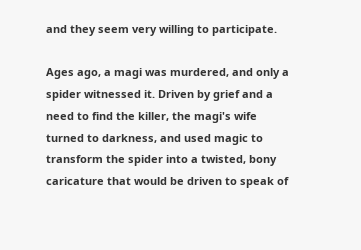and they seem very willing to participate.

Ages ago, a magi was murdered, and only a spider witnessed it. Driven by grief and a need to find the killer, the magi's wife turned to darkness, and used magic to transform the spider into a twisted, bony caricature that would be driven to speak of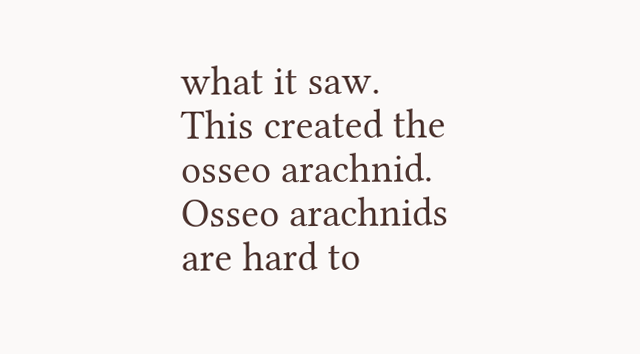what it saw. This created the osseo arachnid. Osseo arachnids are hard to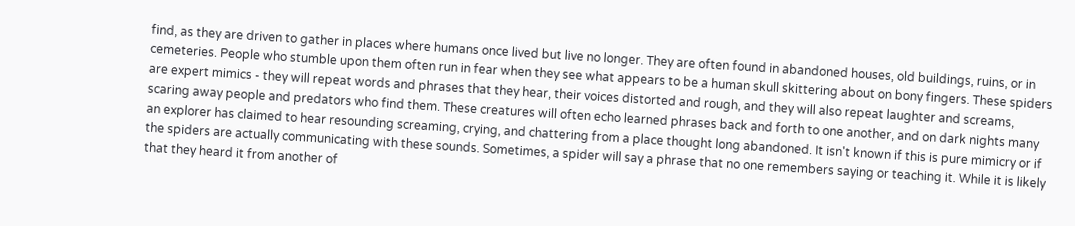find, as they are driven to gather in places where humans once lived but live no longer. They are often found in abandoned houses, old buildings, ruins, or in cemeteries. People who stumble upon them often run in fear when they see what appears to be a human skull skittering about on bony fingers. These spiders are expert mimics - they will repeat words and phrases that they hear, their voices distorted and rough, and they will also repeat laughter and screams, scaring away people and predators who find them. These creatures will often echo learned phrases back and forth to one another, and on dark nights many an explorer has claimed to hear resounding screaming, crying, and chattering from a place thought long abandoned. It isn't known if this is pure mimicry or if the spiders are actually communicating with these sounds. Sometimes, a spider will say a phrase that no one remembers saying or teaching it. While it is likely that they heard it from another of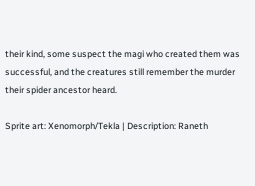their kind, some suspect the magi who created them was successful, and the creatures still remember the murder their spider ancestor heard.

Sprite art: Xenomorph/Tekla | Description: Raneth